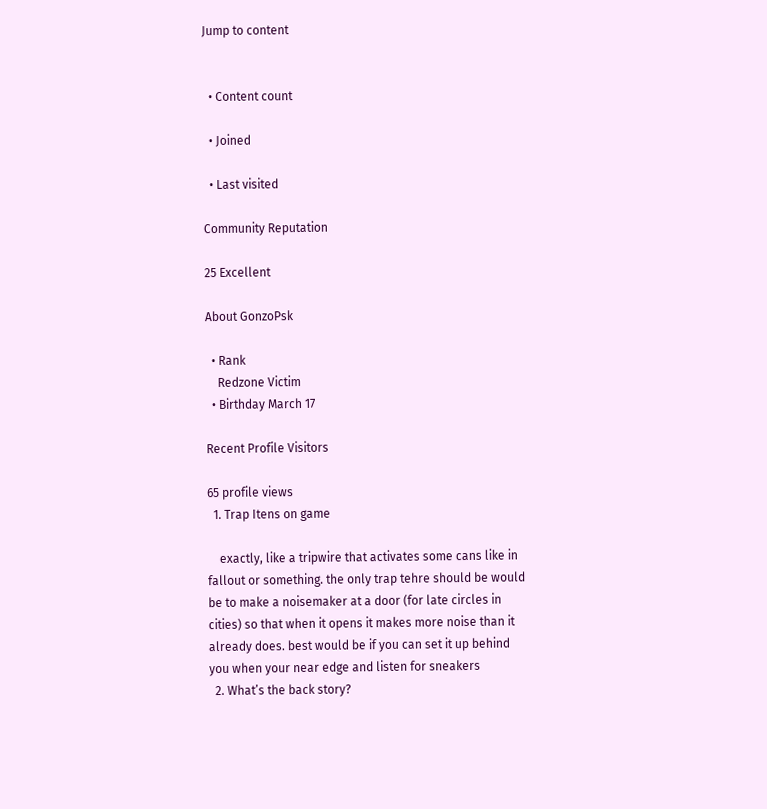Jump to content


  • Content count

  • Joined

  • Last visited

Community Reputation

25 Excellent

About GonzoPsk

  • Rank
    Redzone Victim
  • Birthday March 17

Recent Profile Visitors

65 profile views
  1. Trap Itens on game

    exactly, like a tripwire that activates some cans like in fallout or something. the only trap tehre should be would be to make a noisemaker at a door (for late circles in cities) so that when it opens it makes more noise than it already does. best would be if you can set it up behind you when your near edge and listen for sneakers
  2. What’s the back story?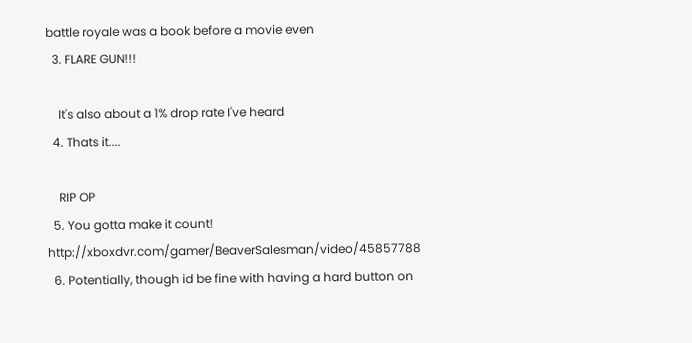battle royale was a book before a movie even
  3. FLARE GUN!!!

    It's also about a 1% drop rate I've heard
  4. Thats it....

    RIP OP
  5. You gotta make it count! http://xboxdvr.com/gamer/BeaverSalesman/video/45857788
  6. Potentially, though id be fine with having a hard button on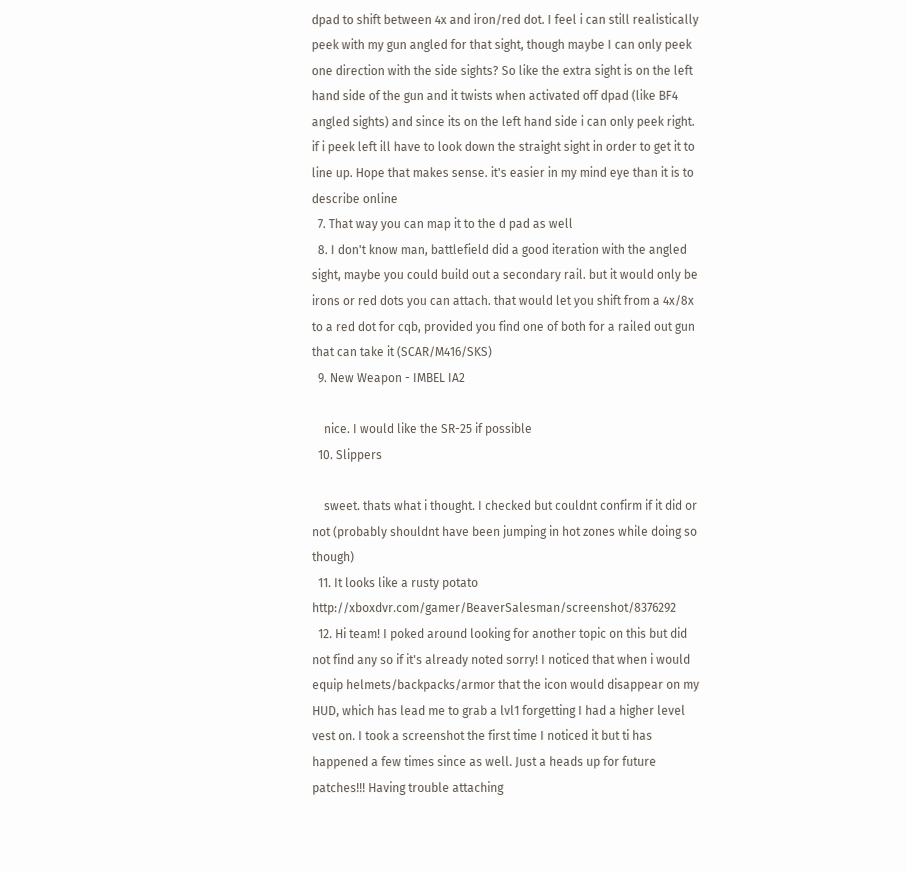dpad to shift between 4x and iron/red dot. I feel i can still realistically peek with my gun angled for that sight, though maybe I can only peek one direction with the side sights? So like the extra sight is on the left hand side of the gun and it twists when activated off dpad (like BF4 angled sights) and since its on the left hand side i can only peek right. if i peek left ill have to look down the straight sight in order to get it to line up. Hope that makes sense. it's easier in my mind eye than it is to describe online
  7. That way you can map it to the d pad as well
  8. I don't know man, battlefield did a good iteration with the angled sight, maybe you could build out a secondary rail. but it would only be irons or red dots you can attach. that would let you shift from a 4x/8x to a red dot for cqb, provided you find one of both for a railed out gun that can take it (SCAR/M416/SKS)
  9. New Weapon - IMBEL IA2

    nice. I would like the SR-25 if possible
  10. Slippers

    sweet. thats what i thought. I checked but couldnt confirm if it did or not (probably shouldnt have been jumping in hot zones while doing so though)
  11. It looks like a rusty potato http://xboxdvr.com/gamer/BeaverSalesman/screenshot/8376292
  12. Hi team! I poked around looking for another topic on this but did not find any so if it's already noted sorry! I noticed that when i would equip helmets/backpacks/armor that the icon would disappear on my HUD, which has lead me to grab a lvl1 forgetting I had a higher level vest on. I took a screenshot the first time I noticed it but ti has happened a few times since as well. Just a heads up for future patches!!! Having trouble attaching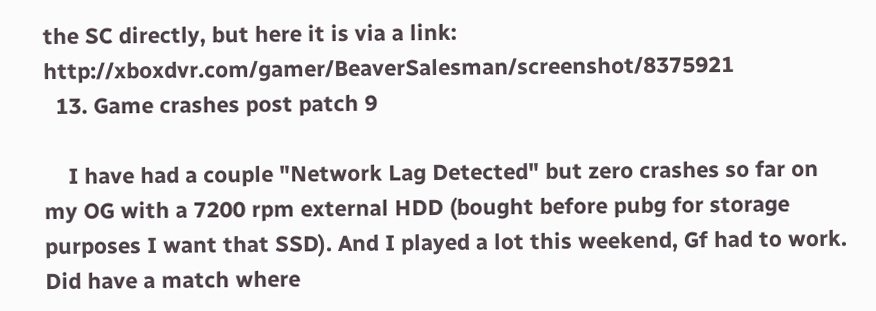the SC directly, but here it is via a link: http://xboxdvr.com/gamer/BeaverSalesman/screenshot/8375921
  13. Game crashes post patch 9

    I have had a couple "Network Lag Detected" but zero crashes so far on my OG with a 7200 rpm external HDD (bought before pubg for storage purposes I want that SSD). And I played a lot this weekend, Gf had to work. Did have a match where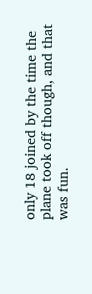only 18 joined by the time the plane took off though, and that was fun.